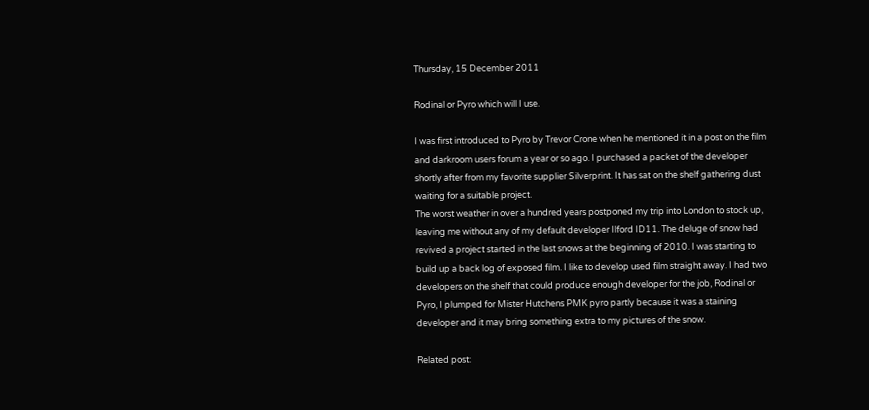Thursday, 15 December 2011

Rodinal or Pyro which will I use.

I was first introduced to Pyro by Trevor Crone when he mentioned it in a post on the film and darkroom users forum a year or so ago. I purchased a packet of the developer shortly after from my favorite supplier Silverprint. It has sat on the shelf gathering dust waiting for a suitable project.
The worst weather in over a hundred years postponed my trip into London to stock up, leaving me without any of my default developer Ilford ID11. The deluge of snow had revived a project started in the last snows at the beginning of 2010. I was starting to build up a back log of exposed film. I like to develop used film straight away. I had two developers on the shelf that could produce enough developer for the job, Rodinal or Pyro, I plumped for Mister Hutchens PMK pyro partly because it was a staining developer and it may bring something extra to my pictures of the snow.

Related post: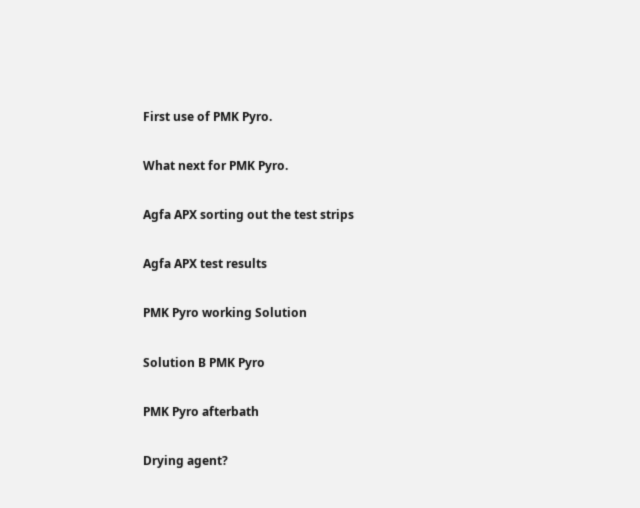First use of PMK Pyro.

What next for PMK Pyro.

Agfa APX sorting out the test strips

Agfa APX test results

PMK Pyro working Solution

Solution B PMK Pyro

PMK Pyro afterbath

Drying agent?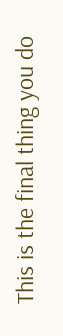This is the final thing you do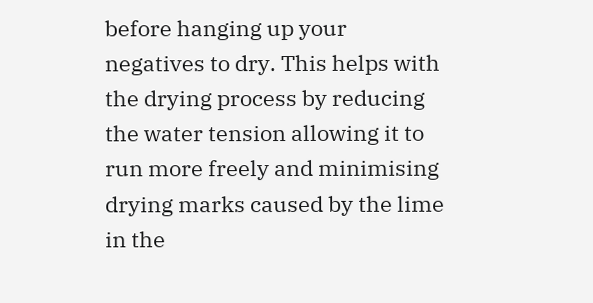before hanging up your negatives to dry. This helps with the drying process by reducing the water tension allowing it to run more freely and minimising drying marks caused by the lime in the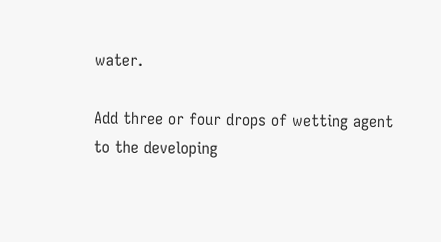water.

Add three or four drops of wetting agent to the developing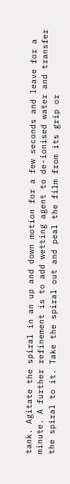tank. Agitate the spiral in an up and down motion for a few seconds and leave for a minute. A further refinement is to add wetting agent to de-ionised water and transfer the spiral to it. Take the spiral out and peal the film from its grip or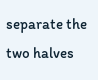separate the two halves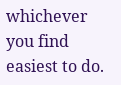whichever you find easiest to do.